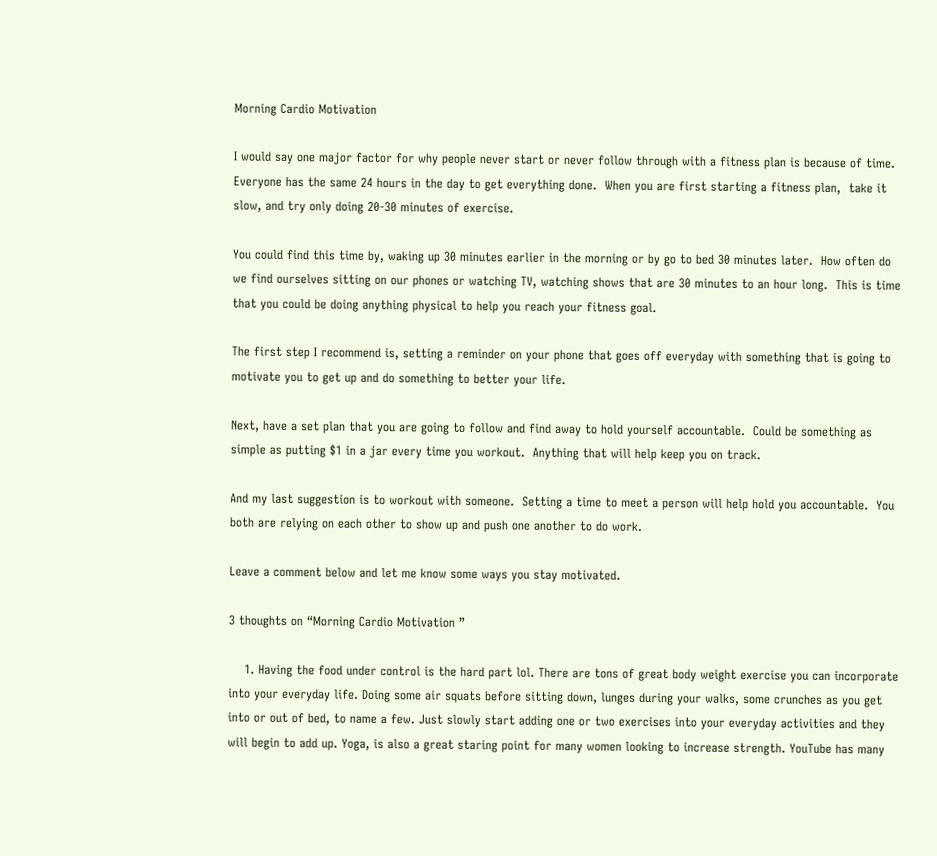Morning Cardio Motivation

I would say one major factor for why people never start or never follow through with a fitness plan is because of time.  Everyone has the same 24 hours in the day to get everything done.  When you are first starting a fitness plan,  take it slow, and try only doing 20-30 minutes of exercise.

You could find this time by, waking up 30 minutes earlier in the morning or by go to bed 30 minutes later.  How often do we find ourselves sitting on our phones or watching TV, watching shows that are 30 minutes to an hour long.  This is time that you could be doing anything physical to help you reach your fitness goal.

The first step I recommend is, setting a reminder on your phone that goes off everyday with something that is going to motivate you to get up and do something to better your life.

Next, have a set plan that you are going to follow and find away to hold yourself accountable.  Could be something as simple as putting $1 in a jar every time you workout.  Anything that will help keep you on track.

And my last suggestion is to workout with someone.  Setting a time to meet a person will help hold you accountable.  You both are relying on each other to show up and push one another to do work.

Leave a comment below and let me know some ways you stay motivated.

3 thoughts on “Morning Cardio Motivation ”

    1. Having the food under control is the hard part lol. There are tons of great body weight exercise you can incorporate into your everyday life. Doing some air squats before sitting down, lunges during your walks, some crunches as you get into or out of bed, to name a few. Just slowly start adding one or two exercises into your everyday activities and they will begin to add up. Yoga, is also a great staring point for many women looking to increase strength. YouTube has many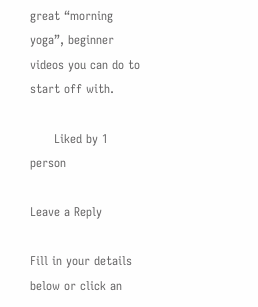great “morning yoga”, beginner videos you can do to start off with.

      Liked by 1 person

Leave a Reply

Fill in your details below or click an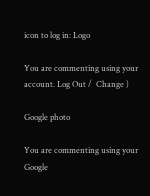icon to log in: Logo

You are commenting using your account. Log Out /  Change )

Google photo

You are commenting using your Google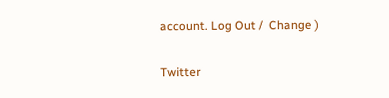account. Log Out /  Change )

Twitter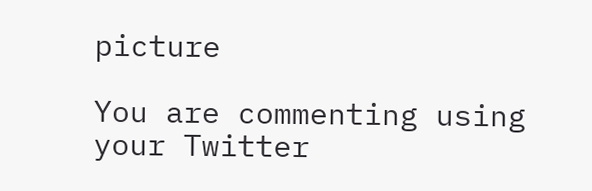picture

You are commenting using your Twitter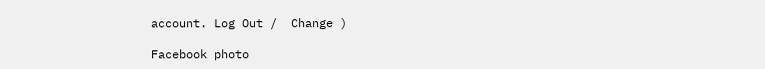account. Log Out /  Change )

Facebook photo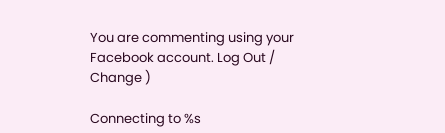You are commenting using your Facebook account. Log Out /  Change )

Connecting to %s